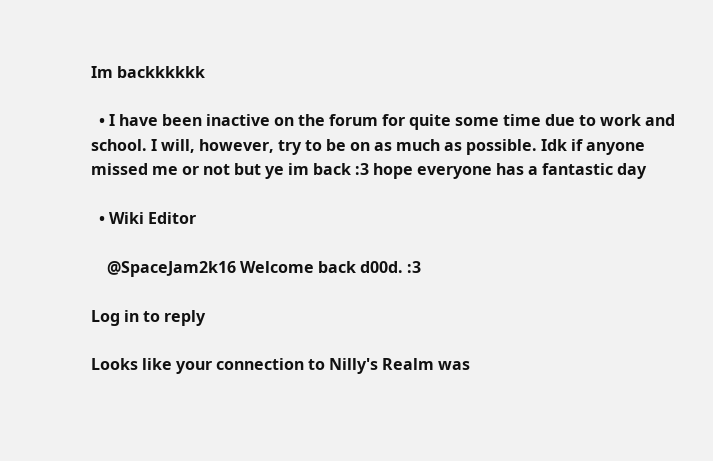Im backkkkkk

  • I have been inactive on the forum for quite some time due to work and school. I will, however, try to be on as much as possible. Idk if anyone missed me or not but ye im back :3 hope everyone has a fantastic day

  • Wiki Editor

    @SpaceJam2k16 Welcome back d00d. :3

Log in to reply

Looks like your connection to Nilly's Realm was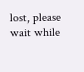lost, please wait while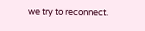we try to reconnect.